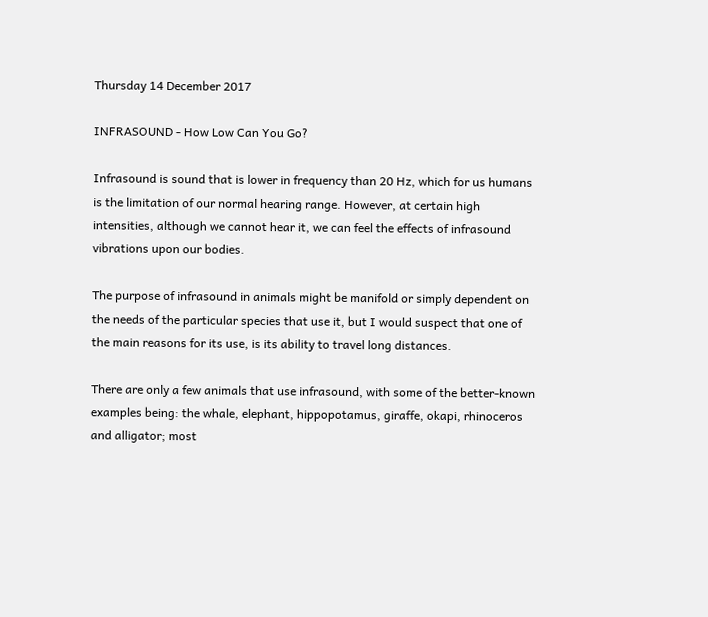Thursday 14 December 2017

INFRASOUND - How Low Can You Go?

Infrasound is sound that is lower in frequency than 20 Hz, which for us humans is the limitation of our normal hearing range. However, at certain high intensities, although we cannot hear it, we can feel the effects of infrasound vibrations upon our bodies.

The purpose of infrasound in animals might be manifold or simply dependent on the needs of the particular species that use it, but I would suspect that one of the main reasons for its use, is its ability to travel long distances.

There are only a few animals that use infrasound, with some of the better-known examples being: the whale, elephant, hippopotamus, giraffe, okapi, rhinoceros and alligator; most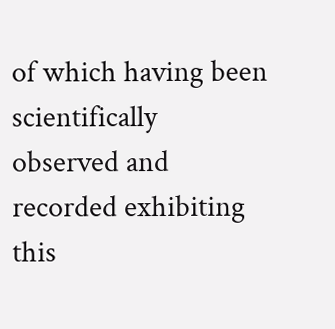of which having been scientifically observed and recorded exhibiting this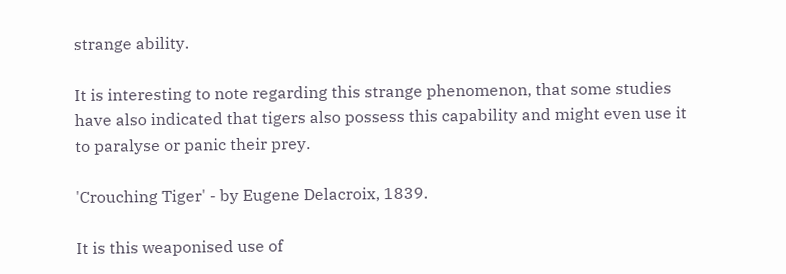strange ability.

It is interesting to note regarding this strange phenomenon, that some studies have also indicated that tigers also possess this capability and might even use it to paralyse or panic their prey.

'Crouching Tiger' - by Eugene Delacroix, 1839.

It is this weaponised use of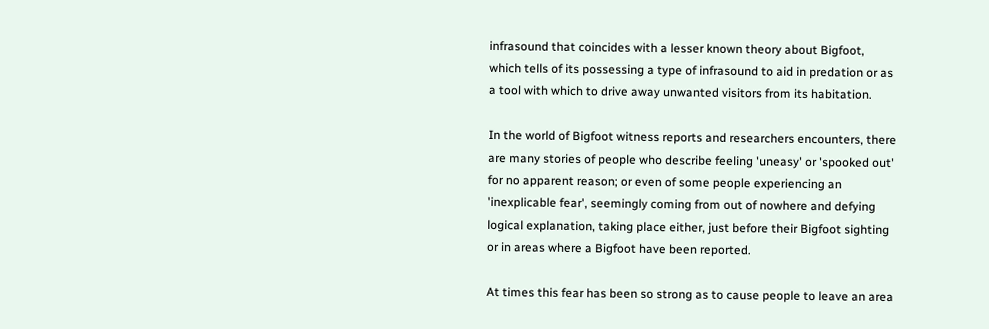infrasound that coincides with a lesser known theory about Bigfoot, which tells of its possessing a type of infrasound to aid in predation or as a tool with which to drive away unwanted visitors from its habitation.

In the world of Bigfoot witness reports and researchers encounters, there are many stories of people who describe feeling 'uneasy' or 'spooked out' for no apparent reason; or even of some people experiencing an 'inexplicable fear', seemingly coming from out of nowhere and defying logical explanation, taking place either, just before their Bigfoot sighting or in areas where a Bigfoot have been reported.

At times this fear has been so strong as to cause people to leave an area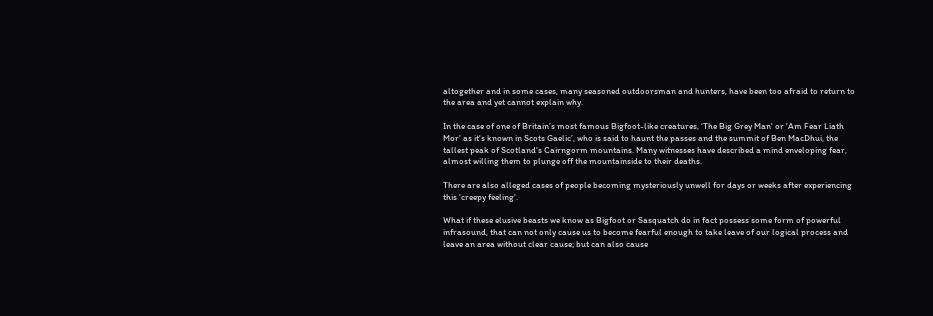altogether and in some cases, many seasoned outdoorsman and hunters, have been too afraid to return to the area and yet cannot explain why.

In the case of one of Britain’s most famous Bigfoot-like creatures, ‘The Big Grey Man' or 'Am Fear Liath Mor' as it's known in Scots Gaelic’, who is said to haunt the passes and the summit of Ben MacDhui, the tallest peak of Scotland's Cairngorm mountains. Many witnesses have described a mind enveloping fear, almost willing them to plunge off the mountainside to their deaths.

There are also alleged cases of people becoming mysteriously unwell for days or weeks after experiencing this 'creepy feeling'.

What if these elusive beasts we know as Bigfoot or Sasquatch do in fact possess some form of powerful infrasound, that can not only cause us to become fearful enough to take leave of our logical process and leave an area without clear cause; but can also cause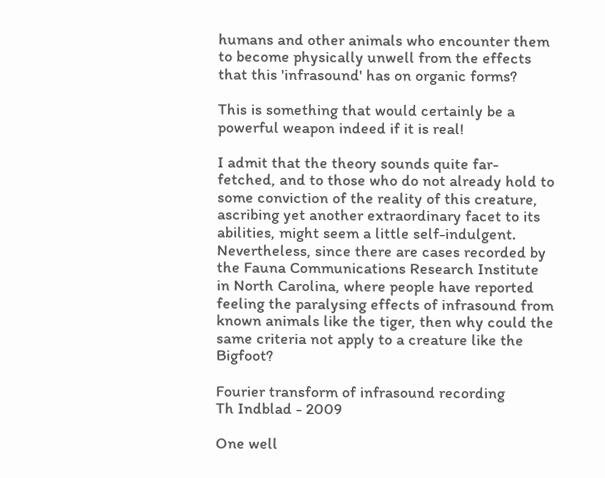humans and other animals who encounter them to become physically unwell from the effects that this 'infrasound' has on organic forms?

This is something that would certainly be a powerful weapon indeed if it is real!

I admit that the theory sounds quite far-fetched, and to those who do not already hold to some conviction of the reality of this creature, ascribing yet another extraordinary facet to its abilities, might seem a little self-indulgent. Nevertheless, since there are cases recorded by the Fauna Communications Research Institute in North Carolina, where people have reported feeling the paralysing effects of infrasound from known animals like the tiger, then why could the same criteria not apply to a creature like the Bigfoot?

Fourier transform of infrasound recording
Th Indblad - 2009

One well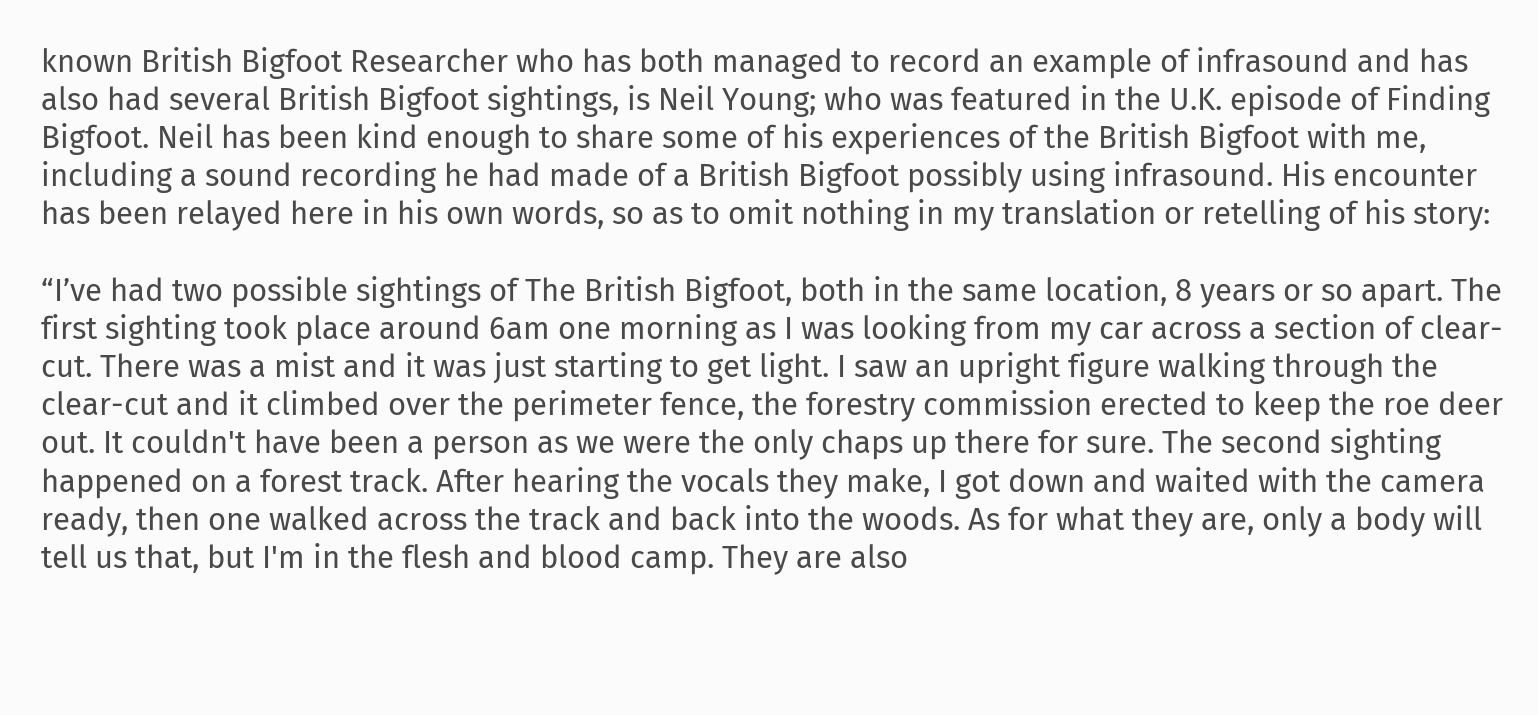known British Bigfoot Researcher who has both managed to record an example of infrasound and has also had several British Bigfoot sightings, is Neil Young; who was featured in the U.K. episode of Finding Bigfoot. Neil has been kind enough to share some of his experiences of the British Bigfoot with me, including a sound recording he had made of a British Bigfoot possibly using infrasound. His encounter has been relayed here in his own words, so as to omit nothing in my translation or retelling of his story:

“I’ve had two possible sightings of The British Bigfoot, both in the same location, 8 years or so apart. The first sighting took place around 6am one morning as I was looking from my car across a section of clear-cut. There was a mist and it was just starting to get light. I saw an upright figure walking through the clear-cut and it climbed over the perimeter fence, the forestry commission erected to keep the roe deer out. It couldn't have been a person as we were the only chaps up there for sure. The second sighting happened on a forest track. After hearing the vocals they make, I got down and waited with the camera ready, then one walked across the track and back into the woods. As for what they are, only a body will tell us that, but I'm in the flesh and blood camp. They are also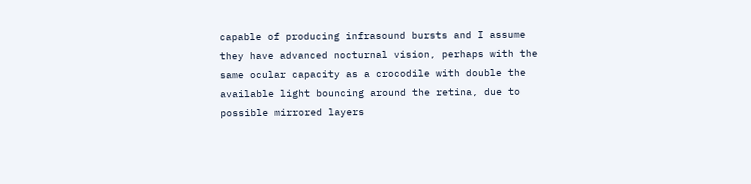capable of producing infrasound bursts and I assume they have advanced nocturnal vision, perhaps with the same ocular capacity as a crocodile with double the available light bouncing around the retina, due to possible mirrored layers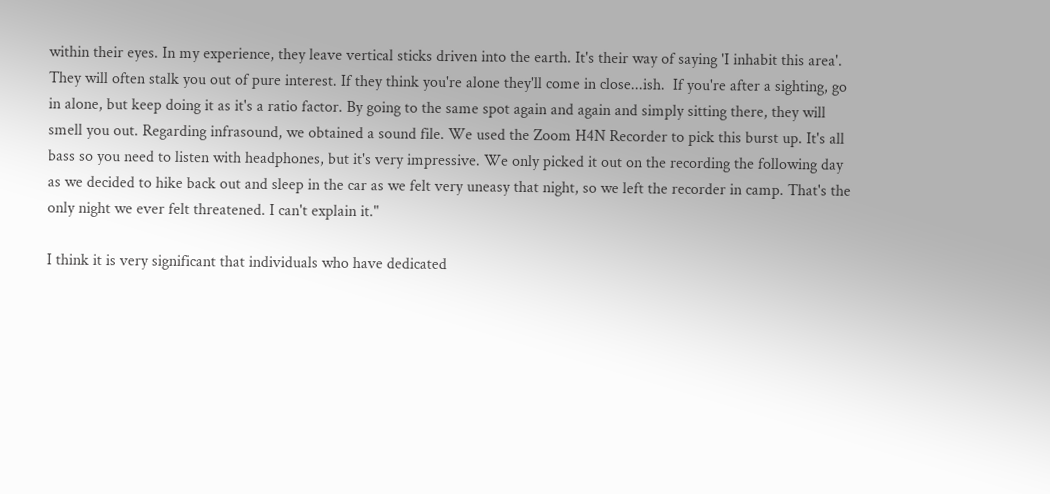within their eyes. In my experience, they leave vertical sticks driven into the earth. It's their way of saying 'I inhabit this area'. They will often stalk you out of pure interest. If they think you're alone they'll come in close...ish.  If you're after a sighting, go in alone, but keep doing it as it's a ratio factor. By going to the same spot again and again and simply sitting there, they will smell you out. Regarding infrasound, we obtained a sound file. We used the Zoom H4N Recorder to pick this burst up. It's all bass so you need to listen with headphones, but it's very impressive. We only picked it out on the recording the following day as we decided to hike back out and sleep in the car as we felt very uneasy that night, so we left the recorder in camp. That's the only night we ever felt threatened. I can't explain it."

I think it is very significant that individuals who have dedicated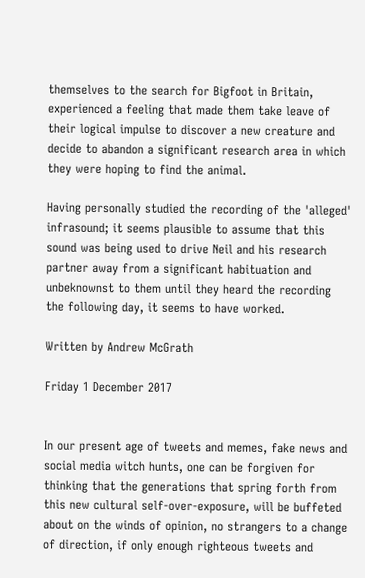themselves to the search for Bigfoot in Britain, experienced a feeling that made them take leave of their logical impulse to discover a new creature and decide to abandon a significant research area in which they were hoping to find the animal.

Having personally studied the recording of the 'alleged' infrasound; it seems plausible to assume that this sound was being used to drive Neil and his research partner away from a significant habituation and unbeknownst to them until they heard the recording the following day, it seems to have worked.

Written by Andrew McGrath

Friday 1 December 2017


In our present age of tweets and memes, fake news and social media witch hunts, one can be forgiven for thinking that the generations that spring forth from this new cultural self-over-exposure, will be buffeted about on the winds of opinion, no strangers to a change of direction, if only enough righteous tweets and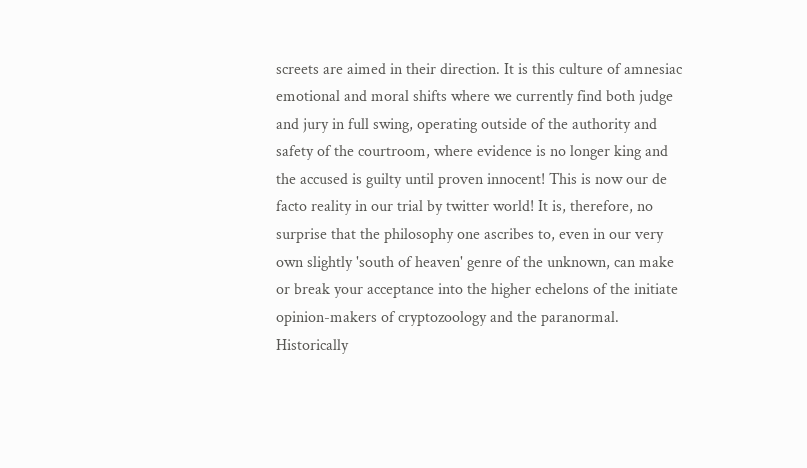screets are aimed in their direction. It is this culture of amnesiac emotional and moral shifts where we currently find both judge and jury in full swing, operating outside of the authority and safety of the courtroom, where evidence is no longer king and the accused is guilty until proven innocent! This is now our de facto reality in our trial by twitter world! It is, therefore, no surprise that the philosophy one ascribes to, even in our very own slightly 'south of heaven' genre of the unknown, can make or break your acceptance into the higher echelons of the initiate opinion-makers of cryptozoology and the paranormal. Historically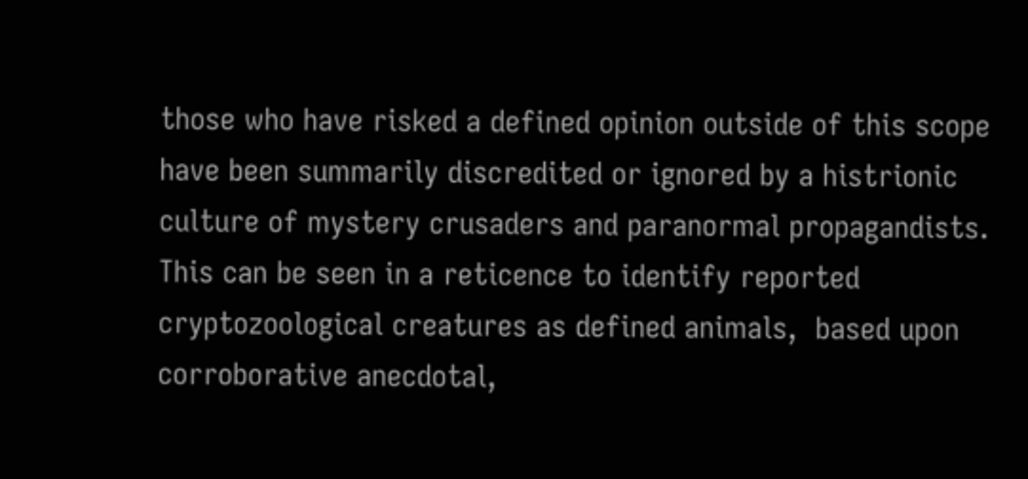those who have risked a defined opinion outside of this scope have been summarily discredited or ignored by a histrionic culture of mystery crusaders and paranormal propagandists. This can be seen in a reticence to identify reported cryptozoological creatures as defined animals,  based upon corroborative anecdotal,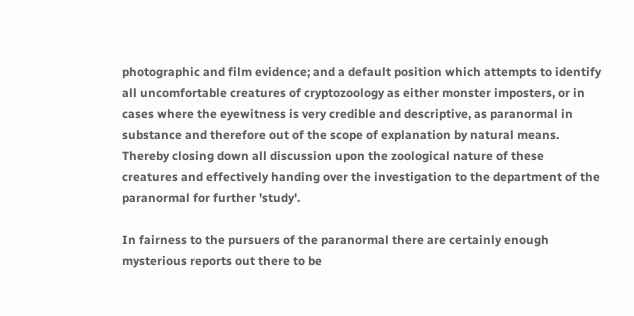photographic and film evidence; and a default position which attempts to identify all uncomfortable creatures of cryptozoology as either monster imposters, or in cases where the eyewitness is very credible and descriptive, as paranormal in substance and therefore out of the scope of explanation by natural means. Thereby closing down all discussion upon the zoological nature of these creatures and effectively handing over the investigation to the department of the paranormal for further 'study'.

In fairness to the pursuers of the paranormal there are certainly enough mysterious reports out there to be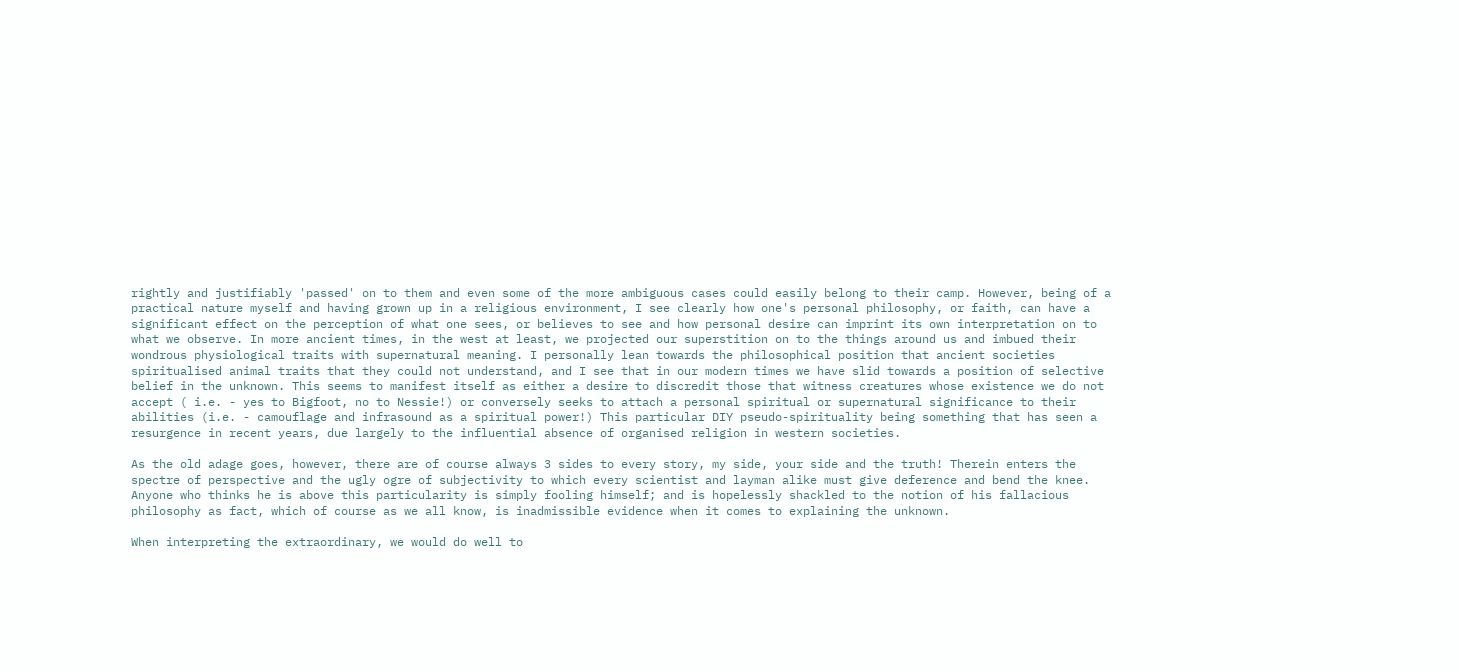rightly and justifiably 'passed' on to them and even some of the more ambiguous cases could easily belong to their camp. However, being of a practical nature myself and having grown up in a religious environment, I see clearly how one's personal philosophy, or faith, can have a significant effect on the perception of what one sees, or believes to see and how personal desire can imprint its own interpretation on to what we observe. In more ancient times, in the west at least, we projected our superstition on to the things around us and imbued their wondrous physiological traits with supernatural meaning. I personally lean towards the philosophical position that ancient societies spiritualised animal traits that they could not understand, and I see that in our modern times we have slid towards a position of selective belief in the unknown. This seems to manifest itself as either a desire to discredit those that witness creatures whose existence we do not accept ( i.e. - yes to Bigfoot, no to Nessie!) or conversely seeks to attach a personal spiritual or supernatural significance to their abilities (i.e. - camouflage and infrasound as a spiritual power!) This particular DIY pseudo-spirituality being something that has seen a resurgence in recent years, due largely to the influential absence of organised religion in western societies.

As the old adage goes, however, there are of course always 3 sides to every story, my side, your side and the truth! Therein enters the spectre of perspective and the ugly ogre of subjectivity to which every scientist and layman alike must give deference and bend the knee. Anyone who thinks he is above this particularity is simply fooling himself; and is hopelessly shackled to the notion of his fallacious philosophy as fact, which of course as we all know, is inadmissible evidence when it comes to explaining the unknown.

When interpreting the extraordinary, we would do well to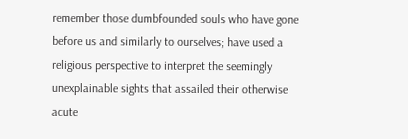remember those dumbfounded souls who have gone before us and similarly to ourselves; have used a religious perspective to interpret the seemingly unexplainable sights that assailed their otherwise acute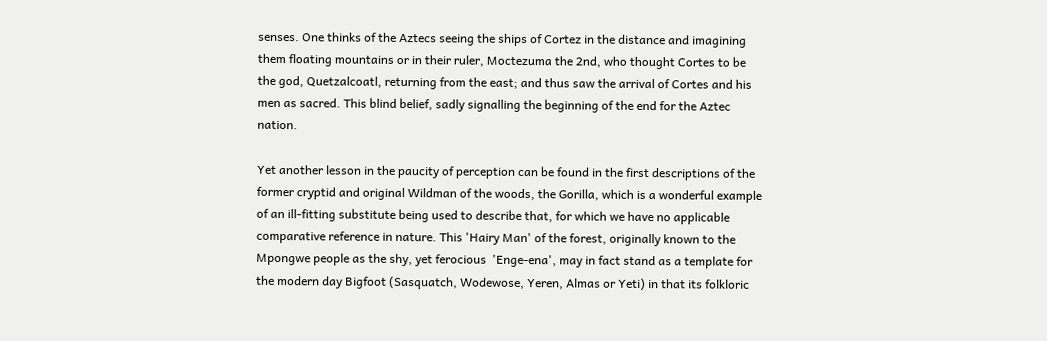senses. One thinks of the Aztecs seeing the ships of Cortez in the distance and imagining them floating mountains or in their ruler, Moctezuma the 2nd, who thought Cortes to be the god, Quetzalcoatl, returning from the east; and thus saw the arrival of Cortes and his men as sacred. This blind belief, sadly signalling the beginning of the end for the Aztec nation.

Yet another lesson in the paucity of perception can be found in the first descriptions of the former cryptid and original Wildman of the woods, the Gorilla, which is a wonderful example of an ill-fitting substitute being used to describe that, for which we have no applicable comparative reference in nature. This 'Hairy Man' of the forest, originally known to the Mpongwe people as the shy, yet ferocious  'Enge-ena', may in fact stand as a template for the modern day Bigfoot (Sasquatch, Wodewose, Yeren, Almas or Yeti) in that its folkloric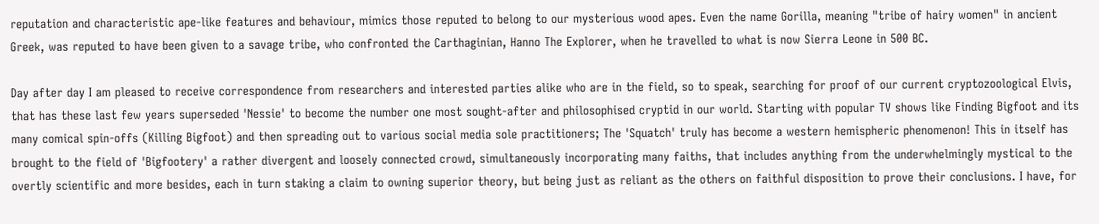reputation and characteristic ape-like features and behaviour, mimics those reputed to belong to our mysterious wood apes. Even the name Gorilla, meaning "tribe of hairy women" in ancient Greek, was reputed to have been given to a savage tribe, who confronted the Carthaginian, Hanno The Explorer, when he travelled to what is now Sierra Leone in 500 BC.

Day after day I am pleased to receive correspondence from researchers and interested parties alike who are in the field, so to speak, searching for proof of our current cryptozoological Elvis, that has these last few years superseded 'Nessie' to become the number one most sought-after and philosophised cryptid in our world. Starting with popular TV shows like Finding Bigfoot and its many comical spin-offs (Killing Bigfoot) and then spreading out to various social media sole practitioners; The 'Squatch' truly has become a western hemispheric phenomenon! This in itself has brought to the field of 'Bigfootery' a rather divergent and loosely connected crowd, simultaneously incorporating many faiths, that includes anything from the underwhelmingly mystical to the overtly scientific and more besides, each in turn staking a claim to owning superior theory, but being just as reliant as the others on faithful disposition to prove their conclusions. I have, for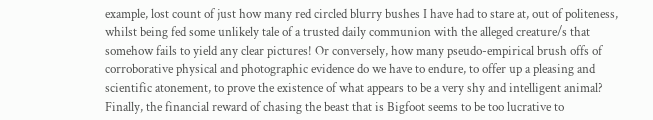example, lost count of just how many red circled blurry bushes I have had to stare at, out of politeness, whilst being fed some unlikely tale of a trusted daily communion with the alleged creature/s that somehow fails to yield any clear pictures! Or conversely, how many pseudo-empirical brush offs of corroborative physical and photographic evidence do we have to endure, to offer up a pleasing and scientific atonement, to prove the existence of what appears to be a very shy and intelligent animal?  Finally, the financial reward of chasing the beast that is Bigfoot seems to be too lucrative to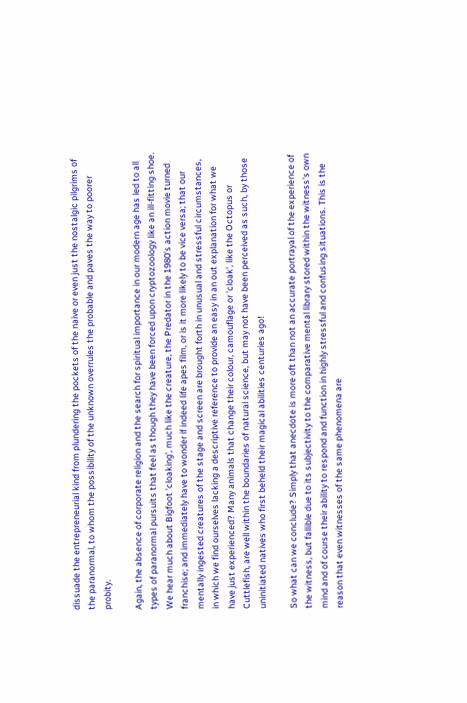dissuade the entrepreneurial kind from plundering the pockets of the naive or even just the nostalgic pilgrims of the paranormal, to whom the possibility of the unknown overrules the probable and paves the way to poorer probity.

Again, the absence of corporate religion and the search for spiritual importance in our modern age has led to all types of paranormal pursuits that feel as though they have been forced upon cryptozoology like an ill-fitting shoe. We hear much about Bigfoot 'cloaking', much like the creature, the Predator in the 1980's action movie turned franchise; and immediately have to wonder if indeed life apes film, or is it more likely to be vice versa; that our mentally ingested creatures of the stage and screen are brought forth in unusual and stressful circumstances, in which we find ourselves lacking a descriptive reference to provide an easy in an out explanation for what we have just experienced? Many animals that change their colour, camouflage or 'cloak', like the Octopus or Cuttlefish, are well within the boundaries of natural science, but may not have been perceived as such, by those uninitiated natives who first beheld their magical abilities centuries ago!

So what can we conclude? Simply that anecdote is more oft than not an accurate portrayal of the experience of the witness, but fallible due to its subjectivity to the comparative mental library stored within the witness's own mind and of course their ability to respond and function in highly stressful and confusing situations. This is the reason that even witnesses of the same phenomena are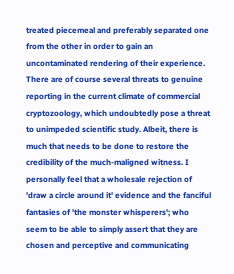treated piecemeal and preferably separated one from the other in order to gain an uncontaminated rendering of their experience. There are of course several threats to genuine reporting in the current climate of commercial cryptozoology, which undoubtedly pose a threat to unimpeded scientific study. Albeit, there is much that needs to be done to restore the credibility of the much-maligned witness. I personally feel that a wholesale rejection of  'draw a circle around it' evidence and the fanciful fantasies of 'the monster whisperers'; who seem to be able to simply assert that they are chosen and perceptive and communicating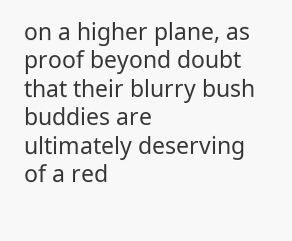on a higher plane, as proof beyond doubt that their blurry bush buddies are ultimately deserving of a red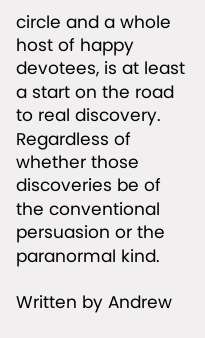circle and a whole host of happy devotees, is at least a start on the road to real discovery. Regardless of whether those discoveries be of the conventional persuasion or the paranormal kind.

Written by Andrew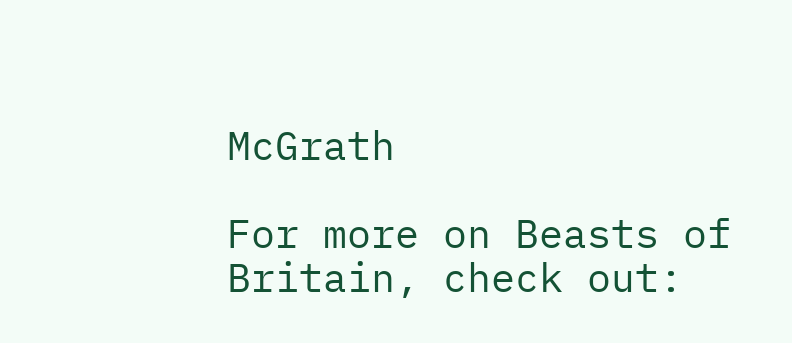McGrath

For more on Beasts of Britain, check out: